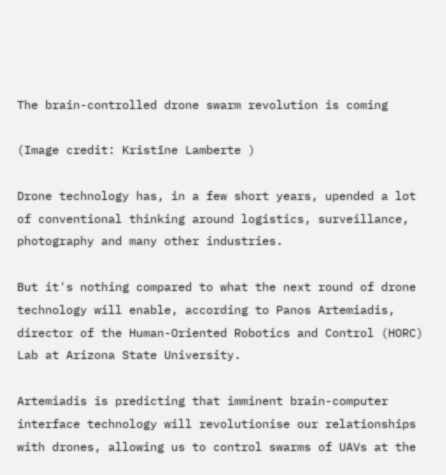The brain-controlled drone swarm revolution is coming

(Image credit: Kristīne Lamberte )

Drone technology has, in a few short years, upended a lot of conventional thinking around logistics, surveillance, photography and many other industries.

But it's nothing compared to what the next round of drone technology will enable, according to Panos Artemiadis, director of the Human-Oriented Robotics and Control (HORC) Lab at Arizona State University.

Artemiadis is predicting that imminent brain-computer interface technology will revolutionise our relationships with drones, allowing us to control swarms of UAVs at the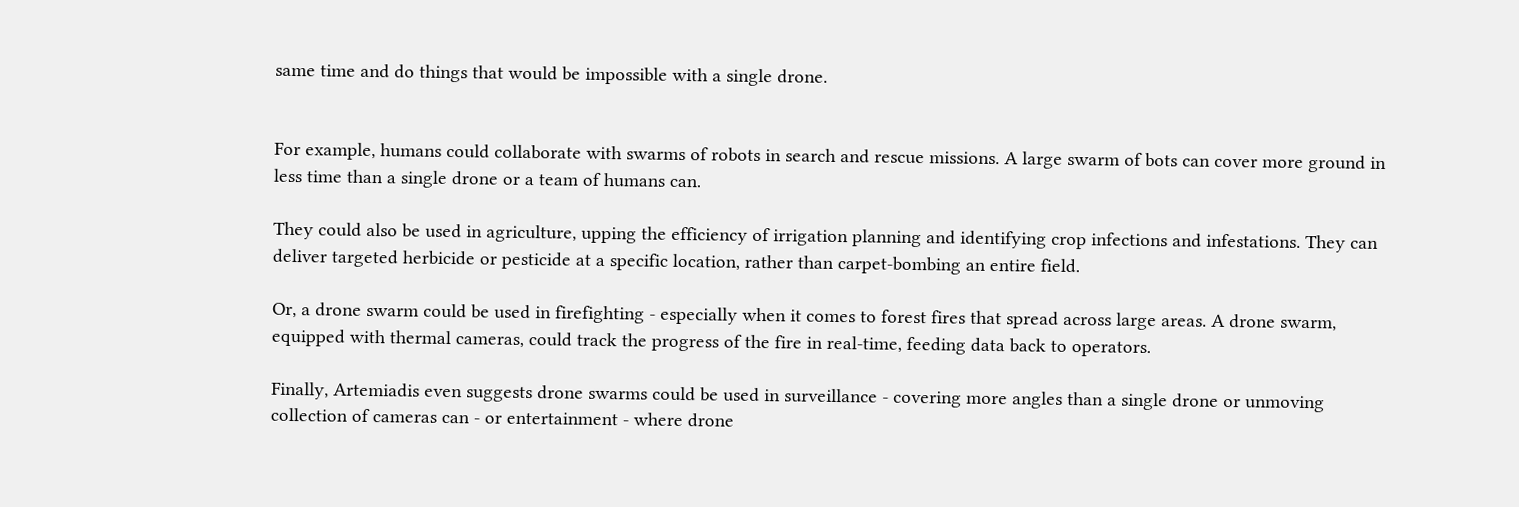same time and do things that would be impossible with a single drone.


For example, humans could collaborate with swarms of robots in search and rescue missions. A large swarm of bots can cover more ground in less time than a single drone or a team of humans can.

They could also be used in agriculture, upping the efficiency of irrigation planning and identifying crop infections and infestations. They can deliver targeted herbicide or pesticide at a specific location, rather than carpet-bombing an entire field.

Or, a drone swarm could be used in firefighting - especially when it comes to forest fires that spread across large areas. A drone swarm, equipped with thermal cameras, could track the progress of the fire in real-time, feeding data back to operators.

Finally, Artemiadis even suggests drone swarms could be used in surveillance - covering more angles than a single drone or unmoving collection of cameras can - or entertainment - where drone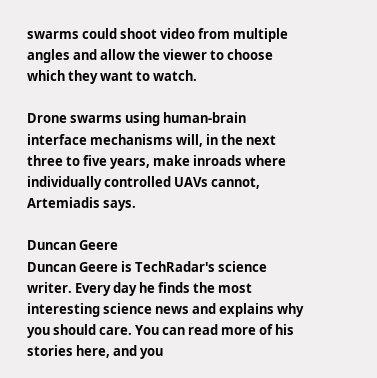swarms could shoot video from multiple angles and allow the viewer to choose which they want to watch.

Drone swarms using human-brain interface mechanisms will, in the next three to five years, make inroads where individually controlled UAVs cannot, Artemiadis says.

Duncan Geere
Duncan Geere is TechRadar's science writer. Every day he finds the most interesting science news and explains why you should care. You can read more of his stories here, and you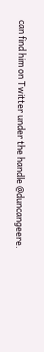can find him on Twitter under the handle @duncangeere.